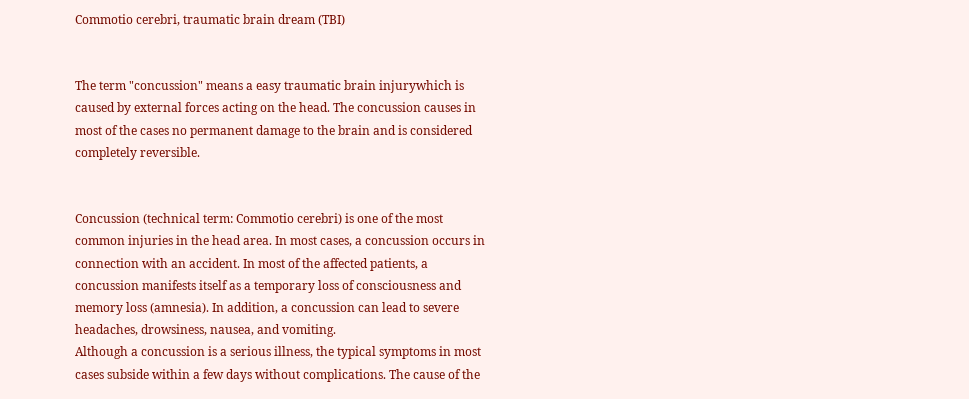Commotio cerebri, traumatic brain dream (TBI)


The term "concussion" means a easy traumatic brain injurywhich is caused by external forces acting on the head. The concussion causes in most of the cases no permanent damage to the brain and is considered completely reversible.


Concussion (technical term: Commotio cerebri) is one of the most common injuries in the head area. In most cases, a concussion occurs in connection with an accident. In most of the affected patients, a concussion manifests itself as a temporary loss of consciousness and memory loss (amnesia). In addition, a concussion can lead to severe headaches, drowsiness, nausea, and vomiting.
Although a concussion is a serious illness, the typical symptoms in most cases subside within a few days without complications. The cause of the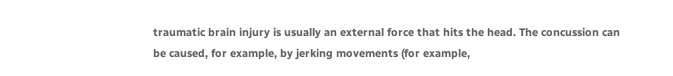traumatic brain injury is usually an external force that hits the head. The concussion can be caused, for example, by jerking movements (for example,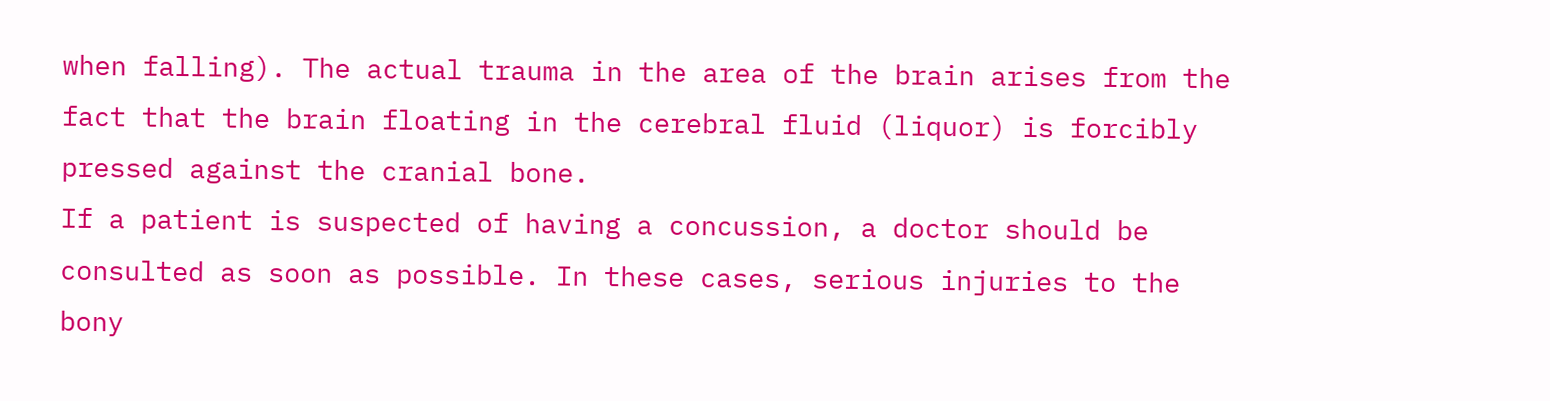when falling). The actual trauma in the area of the brain arises from the fact that the brain floating in the cerebral fluid (liquor) is forcibly pressed against the cranial bone.
If a patient is suspected of having a concussion, a doctor should be consulted as soon as possible. In these cases, serious injuries to the bony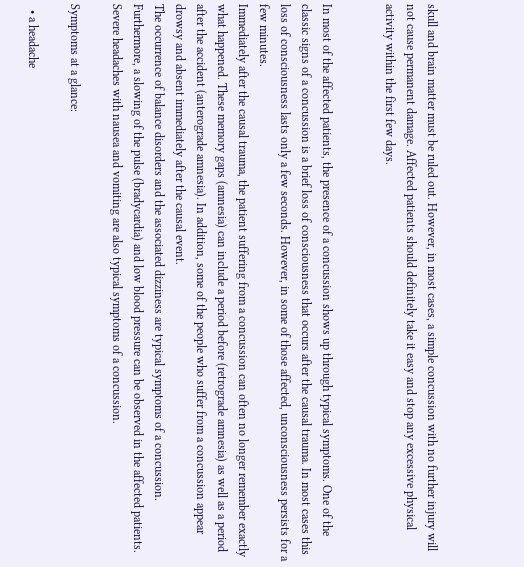skull and brain matter must be ruled out. However, in most cases, a simple concussion with no further injury will not cause permanent damage. Affected patients should definitely take it easy and stop any excessive physical activity within the first few days.


In most of the affected patients, the presence of a concussion shows up through typical symptoms. One of the classic signs of a concussion is a brief loss of consciousness that occurs after the causal trauma. In most cases this loss of consciousness lasts only a few seconds. However, in some of those affected, unconsciousness persists for a few minutes.
Immediately after the causal trauma, the patient suffering from a concussion can often no longer remember exactly what happened. These memory gaps (amnesia) can include a period before (retrograde amnesia) as well as a period after the accident (anterograde amnesia). In addition, some of the people who suffer from a concussion appear drowsy and absent immediately after the causal event.
The occurrence of balance disorders and the associated dizziness are typical symptoms of a concussion. Furthermore, a slowing of the pulse (bradycardia) and low blood pressure can be observed in the affected patients. Severe headaches with nausea and vomiting are also typical symptoms of a concussion.

Symptoms at a glance:

  • a headache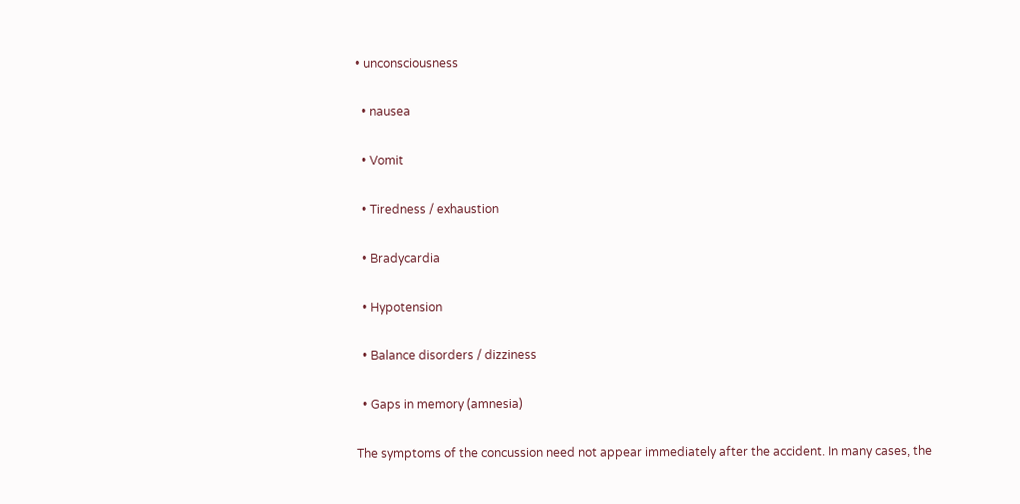• unconsciousness

  • nausea

  • Vomit

  • Tiredness / exhaustion

  • Bradycardia

  • Hypotension

  • Balance disorders / dizziness

  • Gaps in memory (amnesia)

The symptoms of the concussion need not appear immediately after the accident. In many cases, the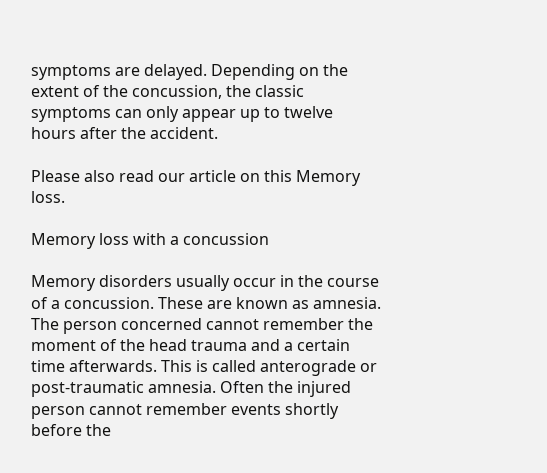symptoms are delayed. Depending on the extent of the concussion, the classic symptoms can only appear up to twelve hours after the accident.

Please also read our article on this Memory loss.

Memory loss with a concussion

Memory disorders usually occur in the course of a concussion. These are known as amnesia. The person concerned cannot remember the moment of the head trauma and a certain time afterwards. This is called anterograde or post-traumatic amnesia. Often the injured person cannot remember events shortly before the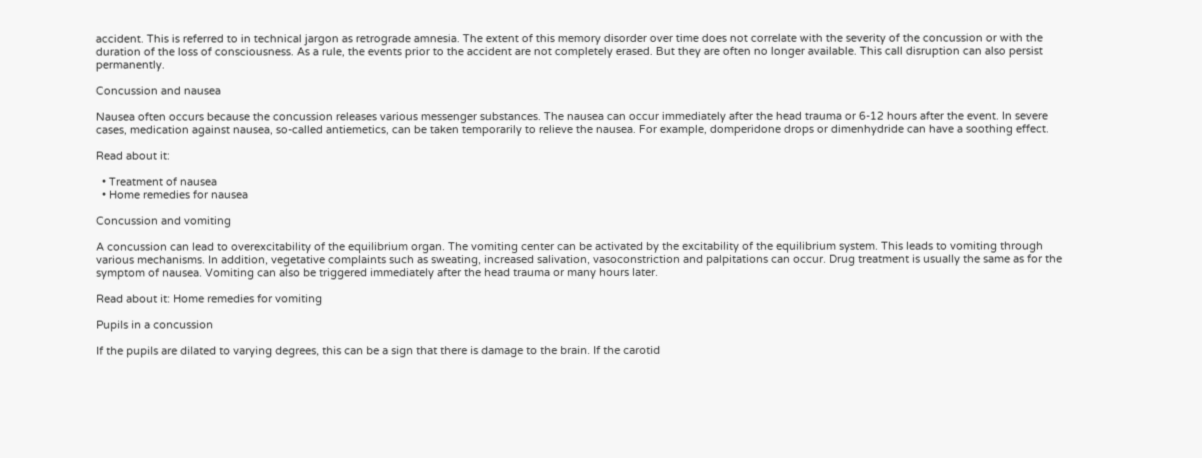accident. This is referred to in technical jargon as retrograde amnesia. The extent of this memory disorder over time does not correlate with the severity of the concussion or with the duration of the loss of consciousness. As a rule, the events prior to the accident are not completely erased. But they are often no longer available. This call disruption can also persist permanently.

Concussion and nausea

Nausea often occurs because the concussion releases various messenger substances. The nausea can occur immediately after the head trauma or 6-12 hours after the event. In severe cases, medication against nausea, so-called antiemetics, can be taken temporarily to relieve the nausea. For example, domperidone drops or dimenhydride can have a soothing effect.

Read about it:

  • Treatment of nausea
  • Home remedies for nausea

Concussion and vomiting

A concussion can lead to overexcitability of the equilibrium organ. The vomiting center can be activated by the excitability of the equilibrium system. This leads to vomiting through various mechanisms. In addition, vegetative complaints such as sweating, increased salivation, vasoconstriction and palpitations can occur. Drug treatment is usually the same as for the symptom of nausea. Vomiting can also be triggered immediately after the head trauma or many hours later.

Read about it: Home remedies for vomiting

Pupils in a concussion

If the pupils are dilated to varying degrees, this can be a sign that there is damage to the brain. If the carotid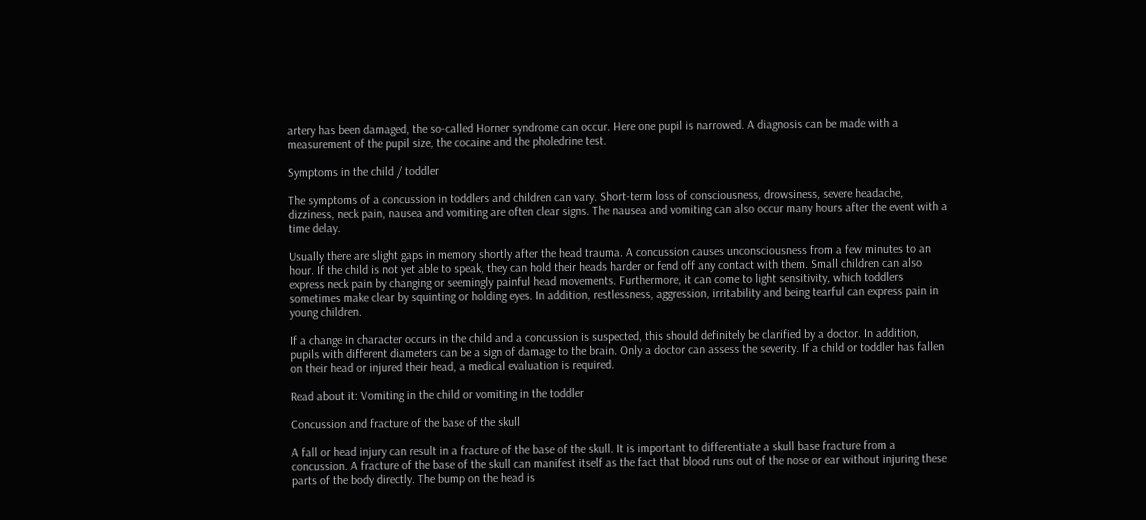artery has been damaged, the so-called Horner syndrome can occur. Here one pupil is narrowed. A diagnosis can be made with a measurement of the pupil size, the cocaine and the pholedrine test.

Symptoms in the child / toddler

The symptoms of a concussion in toddlers and children can vary. Short-term loss of consciousness, drowsiness, severe headache, dizziness, neck pain, nausea and vomiting are often clear signs. The nausea and vomiting can also occur many hours after the event with a time delay.

Usually there are slight gaps in memory shortly after the head trauma. A concussion causes unconsciousness from a few minutes to an hour. If the child is not yet able to speak, they can hold their heads harder or fend off any contact with them. Small children can also express neck pain by changing or seemingly painful head movements. Furthermore, it can come to light sensitivity, which toddlers sometimes make clear by squinting or holding eyes. In addition, restlessness, aggression, irritability and being tearful can express pain in young children.

If a change in character occurs in the child and a concussion is suspected, this should definitely be clarified by a doctor. In addition, pupils with different diameters can be a sign of damage to the brain. Only a doctor can assess the severity. If a child or toddler has fallen on their head or injured their head, a medical evaluation is required.

Read about it: Vomiting in the child or vomiting in the toddler

Concussion and fracture of the base of the skull

A fall or head injury can result in a fracture of the base of the skull. It is important to differentiate a skull base fracture from a concussion. A fracture of the base of the skull can manifest itself as the fact that blood runs out of the nose or ear without injuring these parts of the body directly. The bump on the head is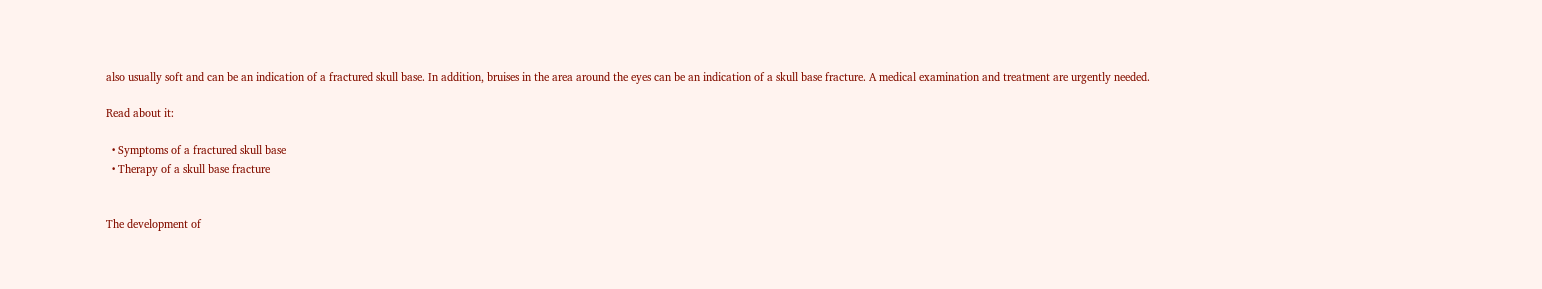also usually soft and can be an indication of a fractured skull base. In addition, bruises in the area around the eyes can be an indication of a skull base fracture. A medical examination and treatment are urgently needed.

Read about it:

  • Symptoms of a fractured skull base
  • Therapy of a skull base fracture


The development of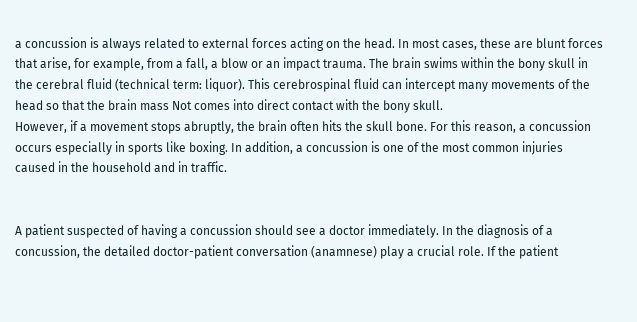a concussion is always related to external forces acting on the head. In most cases, these are blunt forces that arise, for example, from a fall, a blow or an impact trauma. The brain swims within the bony skull in the cerebral fluid (technical term: liquor). This cerebrospinal fluid can intercept many movements of the head so that the brain mass Not comes into direct contact with the bony skull.
However, if a movement stops abruptly, the brain often hits the skull bone. For this reason, a concussion occurs especially in sports like boxing. In addition, a concussion is one of the most common injuries caused in the household and in traffic.


A patient suspected of having a concussion should see a doctor immediately. In the diagnosis of a concussion, the detailed doctor-patient conversation (anamnese) play a crucial role. If the patient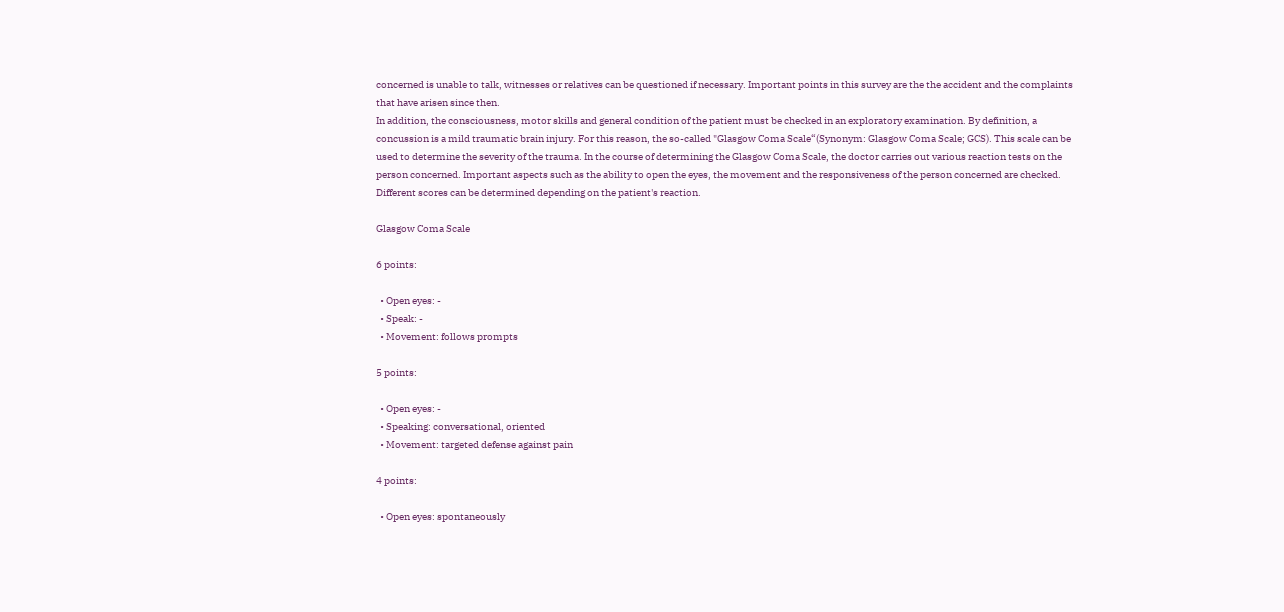concerned is unable to talk, witnesses or relatives can be questioned if necessary. Important points in this survey are the the accident and the complaints that have arisen since then.
In addition, the consciousness, motor skills and general condition of the patient must be checked in an exploratory examination. By definition, a concussion is a mild traumatic brain injury. For this reason, the so-called "Glasgow Coma Scale“(Synonym: Glasgow Coma Scale; GCS). This scale can be used to determine the severity of the trauma. In the course of determining the Glasgow Coma Scale, the doctor carries out various reaction tests on the person concerned. Important aspects such as the ability to open the eyes, the movement and the responsiveness of the person concerned are checked. Different scores can be determined depending on the patient's reaction.

Glasgow Coma Scale

6 points:

  • Open eyes: -
  • Speak: -
  • Movement: follows prompts

5 points:

  • Open eyes: -
  • Speaking: conversational, oriented
  • Movement: targeted defense against pain

4 points:

  • Open eyes: spontaneously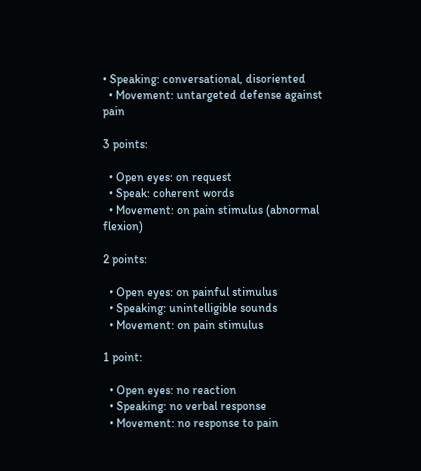• Speaking: conversational, disoriented
  • Movement: untargeted defense against pain

3 points:

  • Open eyes: on request
  • Speak: coherent words
  • Movement: on pain stimulus (abnormal flexion)

2 points:

  • Open eyes: on painful stimulus
  • Speaking: unintelligible sounds
  • Movement: on pain stimulus

1 point:

  • Open eyes: no reaction
  • Speaking: no verbal response
  • Movement: no response to pain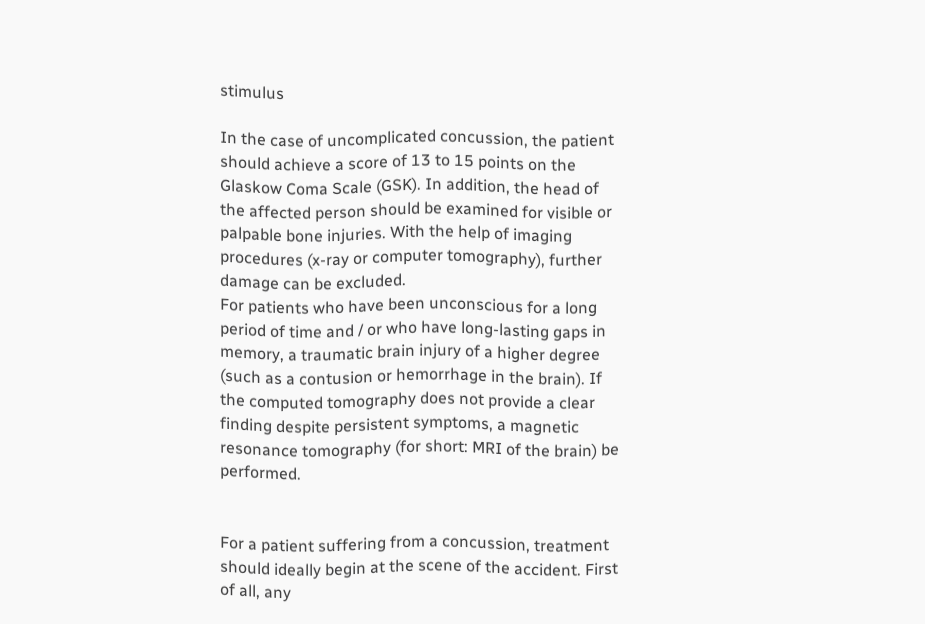stimulus

In the case of uncomplicated concussion, the patient should achieve a score of 13 to 15 points on the Glaskow Coma Scale (GSK). In addition, the head of the affected person should be examined for visible or palpable bone injuries. With the help of imaging procedures (x-ray or computer tomography), further damage can be excluded.
For patients who have been unconscious for a long period of time and / or who have long-lasting gaps in memory, a traumatic brain injury of a higher degree (such as a contusion or hemorrhage in the brain). If the computed tomography does not provide a clear finding despite persistent symptoms, a magnetic resonance tomography (for short: MRI of the brain) be performed.


For a patient suffering from a concussion, treatment should ideally begin at the scene of the accident. First of all, any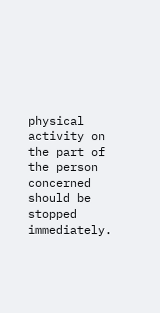physical activity on the part of the person concerned should be stopped immediately.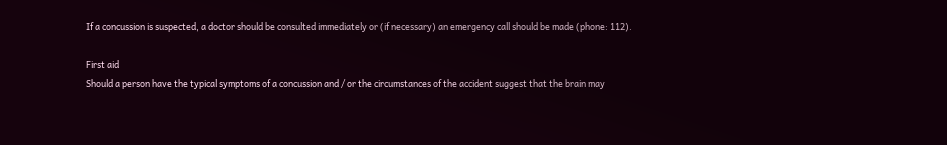If a concussion is suspected, a doctor should be consulted immediately or (if necessary) an emergency call should be made (phone: 112).

First aid
Should a person have the typical symptoms of a concussion and / or the circumstances of the accident suggest that the brain may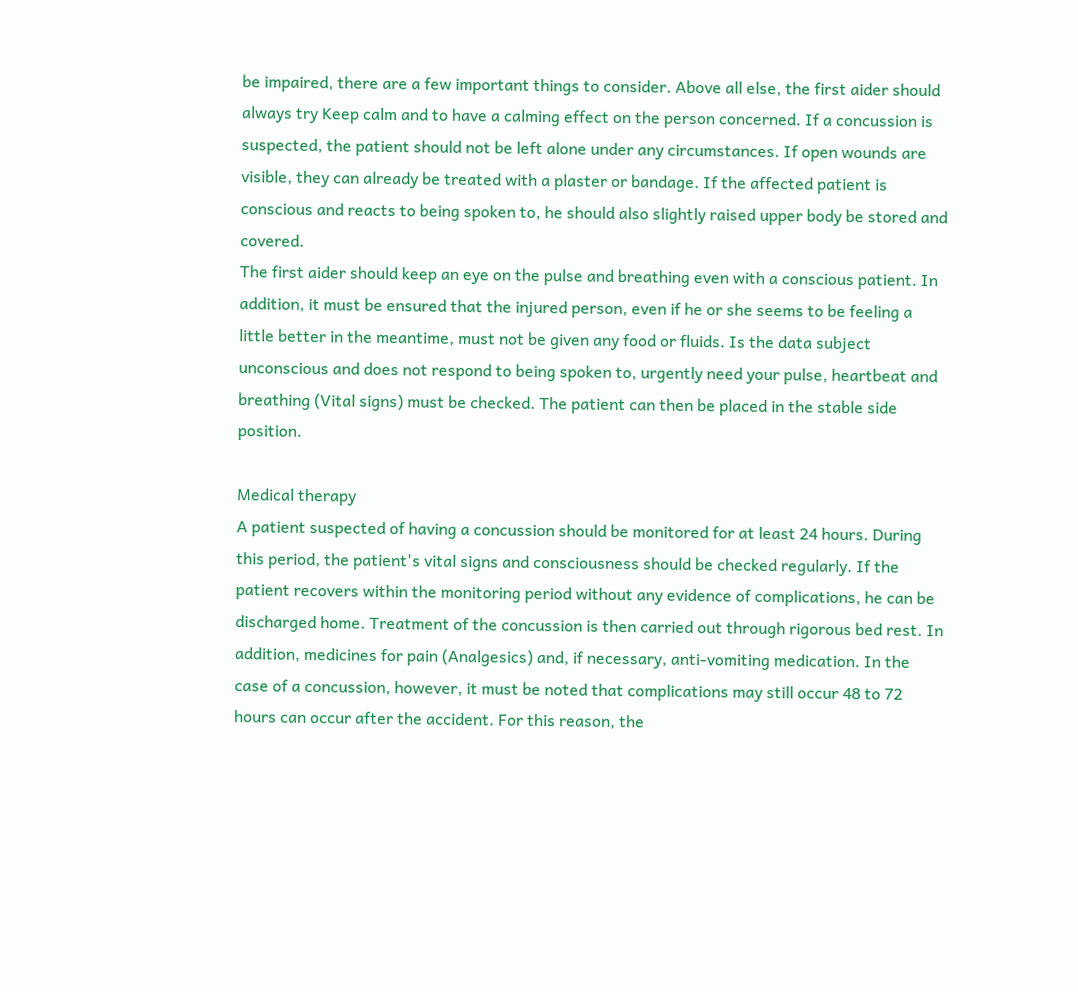be impaired, there are a few important things to consider. Above all else, the first aider should always try Keep calm and to have a calming effect on the person concerned. If a concussion is suspected, the patient should not be left alone under any circumstances. If open wounds are visible, they can already be treated with a plaster or bandage. If the affected patient is conscious and reacts to being spoken to, he should also slightly raised upper body be stored and covered.
The first aider should keep an eye on the pulse and breathing even with a conscious patient. In addition, it must be ensured that the injured person, even if he or she seems to be feeling a little better in the meantime, must not be given any food or fluids. Is the data subject unconscious and does not respond to being spoken to, urgently need your pulse, heartbeat and breathing (Vital signs) must be checked. The patient can then be placed in the stable side position.

Medical therapy
A patient suspected of having a concussion should be monitored for at least 24 hours. During this period, the patient's vital signs and consciousness should be checked regularly. If the patient recovers within the monitoring period without any evidence of complications, he can be discharged home. Treatment of the concussion is then carried out through rigorous bed rest. In addition, medicines for pain (Analgesics) and, if necessary, anti-vomiting medication. In the case of a concussion, however, it must be noted that complications may still occur 48 to 72 hours can occur after the accident. For this reason, the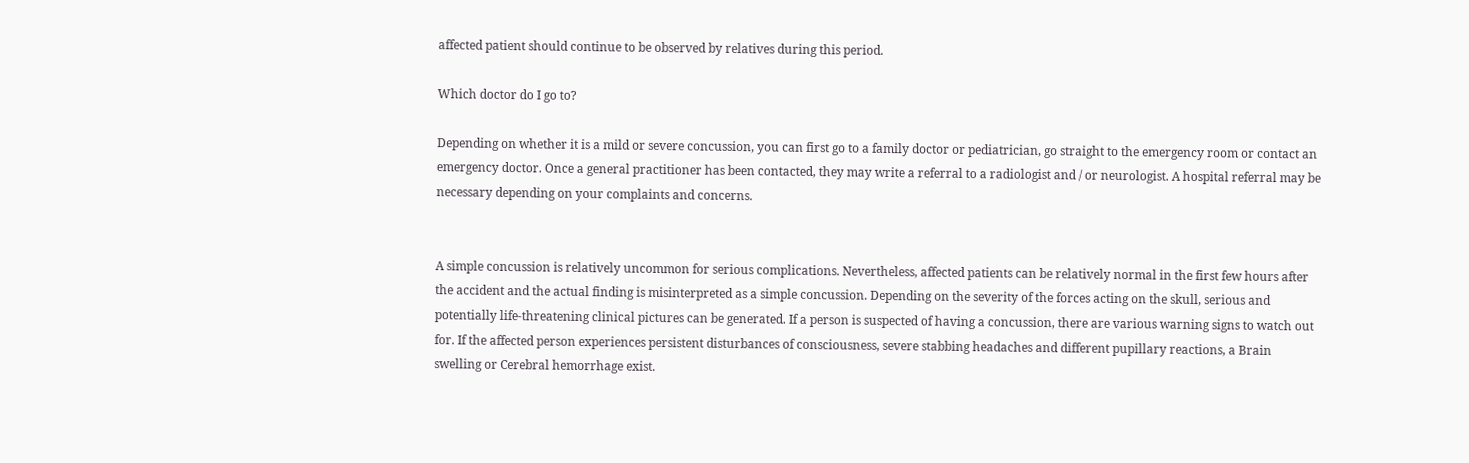affected patient should continue to be observed by relatives during this period.

Which doctor do I go to?

Depending on whether it is a mild or severe concussion, you can first go to a family doctor or pediatrician, go straight to the emergency room or contact an emergency doctor. Once a general practitioner has been contacted, they may write a referral to a radiologist and / or neurologist. A hospital referral may be necessary depending on your complaints and concerns.


A simple concussion is relatively uncommon for serious complications. Nevertheless, affected patients can be relatively normal in the first few hours after the accident and the actual finding is misinterpreted as a simple concussion. Depending on the severity of the forces acting on the skull, serious and potentially life-threatening clinical pictures can be generated. If a person is suspected of having a concussion, there are various warning signs to watch out for. If the affected person experiences persistent disturbances of consciousness, severe stabbing headaches and different pupillary reactions, a Brain swelling or Cerebral hemorrhage exist.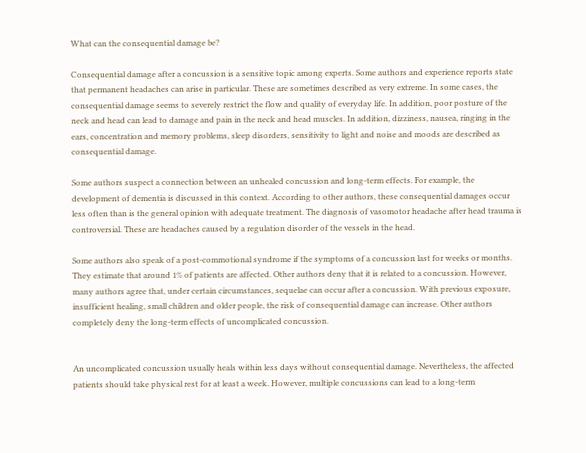What can the consequential damage be?

Consequential damage after a concussion is a sensitive topic among experts. Some authors and experience reports state that permanent headaches can arise in particular. These are sometimes described as very extreme. In some cases, the consequential damage seems to severely restrict the flow and quality of everyday life. In addition, poor posture of the neck and head can lead to damage and pain in the neck and head muscles. In addition, dizziness, nausea, ringing in the ears, concentration and memory problems, sleep disorders, sensitivity to light and noise and moods are described as consequential damage.

Some authors suspect a connection between an unhealed concussion and long-term effects. For example, the development of dementia is discussed in this context. According to other authors, these consequential damages occur less often than is the general opinion with adequate treatment. The diagnosis of vasomotor headache after head trauma is controversial. These are headaches caused by a regulation disorder of the vessels in the head.

Some authors also speak of a post-commotional syndrome if the symptoms of a concussion last for weeks or months. They estimate that around 1% of patients are affected. Other authors deny that it is related to a concussion. However, many authors agree that, under certain circumstances, sequelae can occur after a concussion. With previous exposure, insufficient healing, small children and older people, the risk of consequential damage can increase. Other authors completely deny the long-term effects of uncomplicated concussion.


An uncomplicated concussion usually heals within less days without consequential damage. Nevertheless, the affected patients should take physical rest for at least a week. However, multiple concussions can lead to a long-term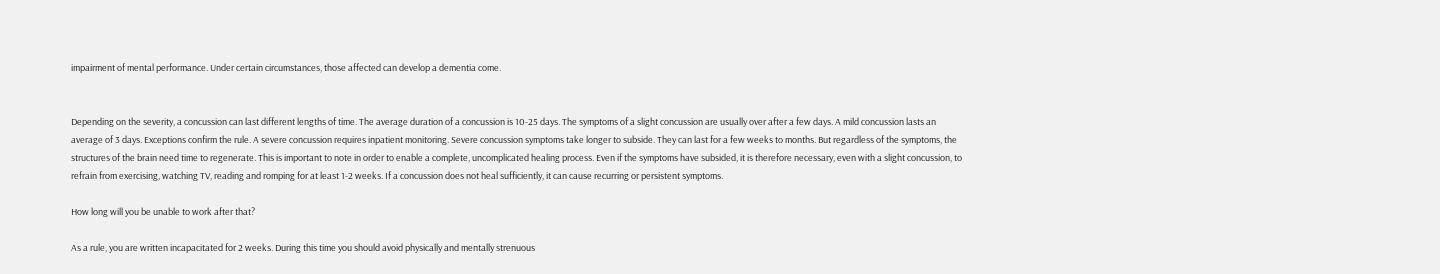impairment of mental performance. Under certain circumstances, those affected can develop a dementia come.


Depending on the severity, a concussion can last different lengths of time. The average duration of a concussion is 10-25 days. The symptoms of a slight concussion are usually over after a few days. A mild concussion lasts an average of 3 days. Exceptions confirm the rule. A severe concussion requires inpatient monitoring. Severe concussion symptoms take longer to subside. They can last for a few weeks to months. But regardless of the symptoms, the structures of the brain need time to regenerate. This is important to note in order to enable a complete, uncomplicated healing process. Even if the symptoms have subsided, it is therefore necessary, even with a slight concussion, to refrain from exercising, watching TV, reading and romping for at least 1-2 weeks. If a concussion does not heal sufficiently, it can cause recurring or persistent symptoms.

How long will you be unable to work after that?

As a rule, you are written incapacitated for 2 weeks. During this time you should avoid physically and mentally strenuous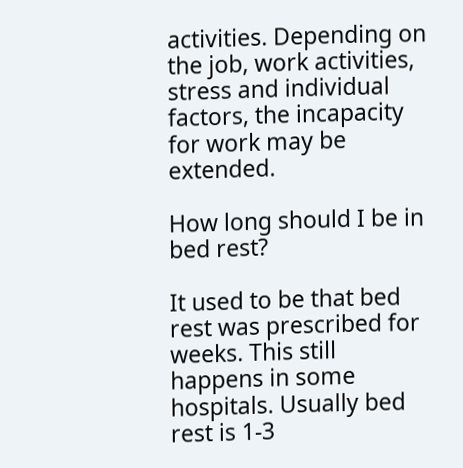activities. Depending on the job, work activities, stress and individual factors, the incapacity for work may be extended.

How long should I be in bed rest?

It used to be that bed rest was prescribed for weeks. This still happens in some hospitals. Usually bed rest is 1-3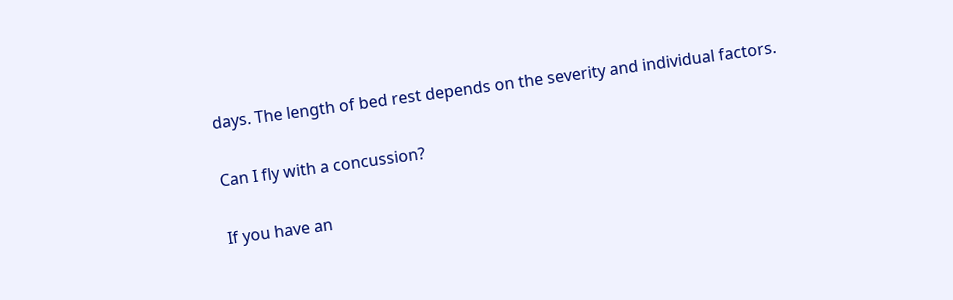days. The length of bed rest depends on the severity and individual factors.

Can I fly with a concussion?

If you have an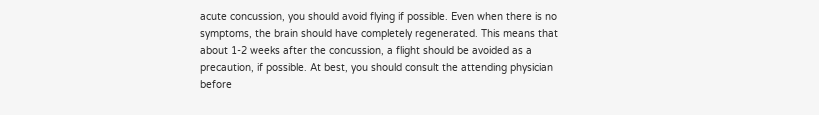acute concussion, you should avoid flying if possible. Even when there is no symptoms, the brain should have completely regenerated. This means that about 1-2 weeks after the concussion, a flight should be avoided as a precaution, if possible. At best, you should consult the attending physician before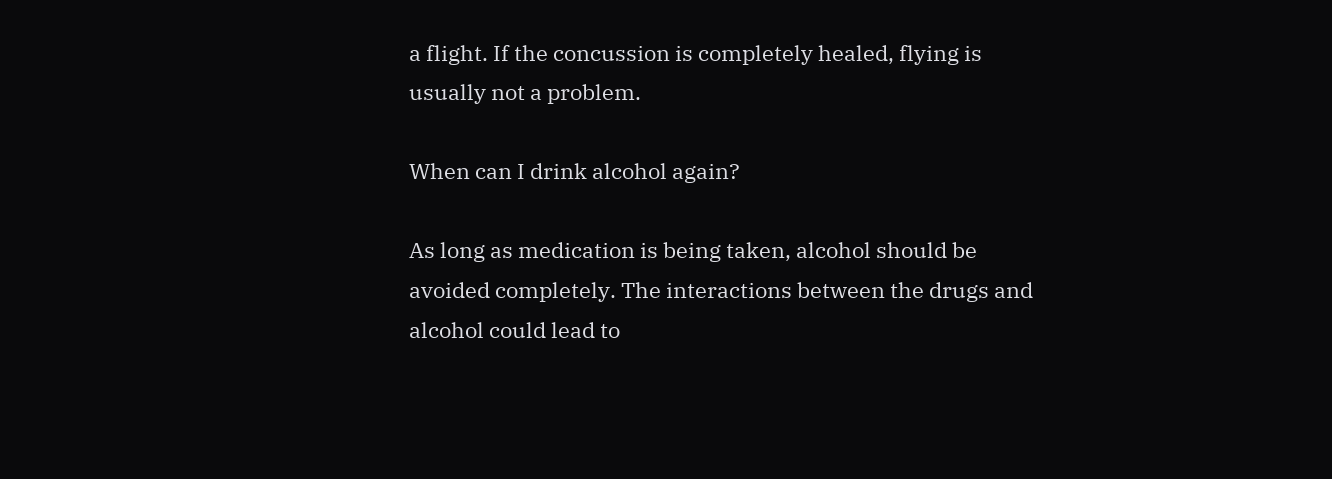a flight. If the concussion is completely healed, flying is usually not a problem.

When can I drink alcohol again?

As long as medication is being taken, alcohol should be avoided completely. The interactions between the drugs and alcohol could lead to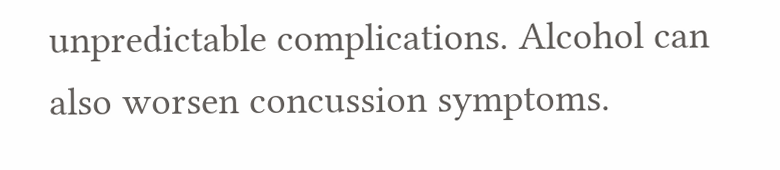unpredictable complications. Alcohol can also worsen concussion symptoms.